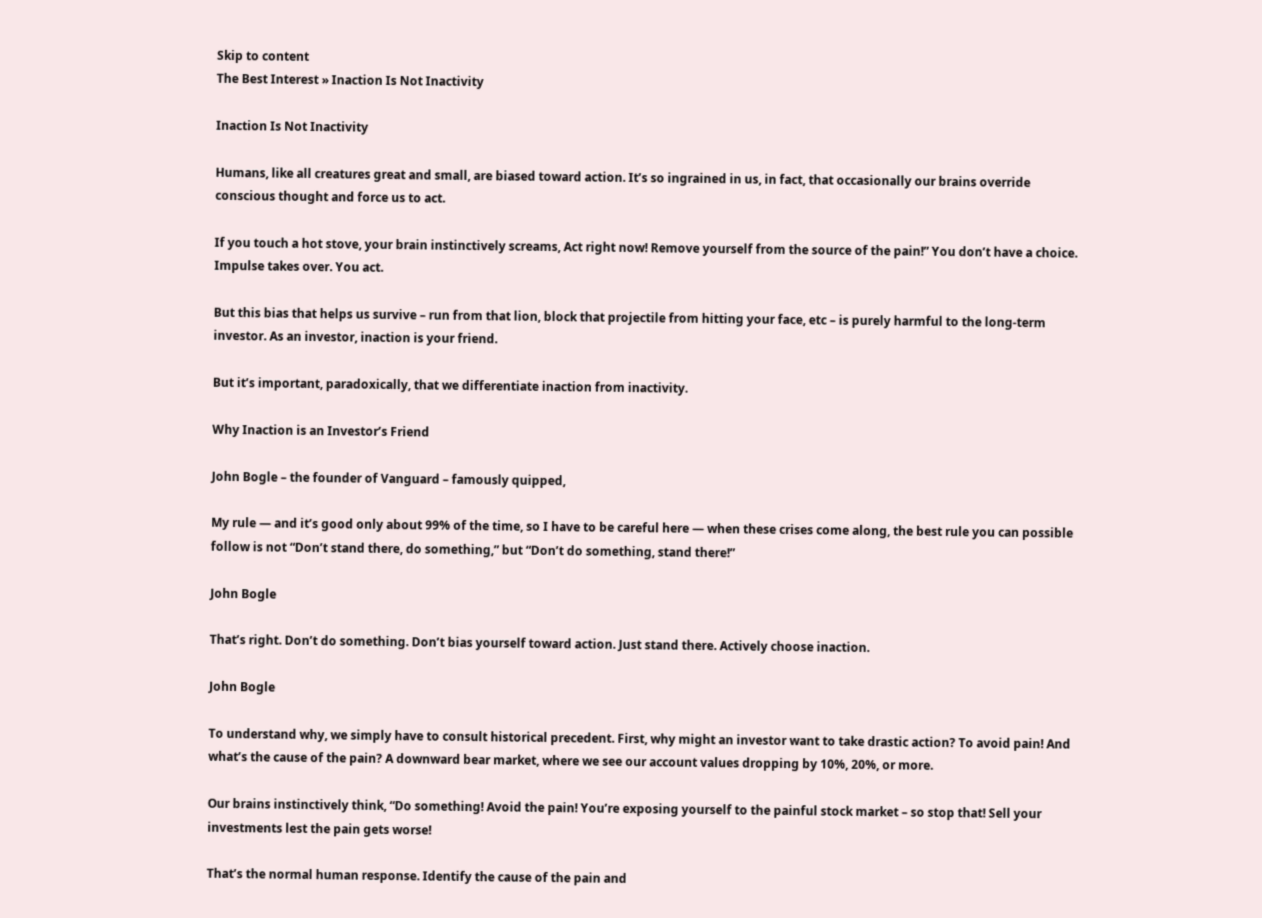Skip to content
The Best Interest » Inaction Is Not Inactivity

Inaction Is Not Inactivity

Humans, like all creatures great and small, are biased toward action. It’s so ingrained in us, in fact, that occasionally our brains override conscious thought and force us to act.

If you touch a hot stove, your brain instinctively screams, Act right now! Remove yourself from the source of the pain!” You don’t have a choice. Impulse takes over. You act.

But this bias that helps us survive – run from that lion, block that projectile from hitting your face, etc – is purely harmful to the long-term investor. As an investor, inaction is your friend.

But it’s important, paradoxically, that we differentiate inaction from inactivity.

Why Inaction is an Investor’s Friend

John Bogle – the founder of Vanguard – famously quipped,

My rule — and it’s good only about 99% of the time, so I have to be careful here — when these crises come along, the best rule you can possible follow is not “Don’t stand there, do something,” but “Don’t do something, stand there!”

John Bogle

That’s right. Don’t do something. Don’t bias yourself toward action. Just stand there. Actively choose inaction.

John Bogle

To understand why, we simply have to consult historical precedent. First, why might an investor want to take drastic action? To avoid pain! And what’s the cause of the pain? A downward bear market, where we see our account values dropping by 10%, 20%, or more.

Our brains instinctively think, “Do something! Avoid the pain! You’re exposing yourself to the painful stock market – so stop that! Sell your investments lest the pain gets worse!

That’s the normal human response. Identify the cause of the pain and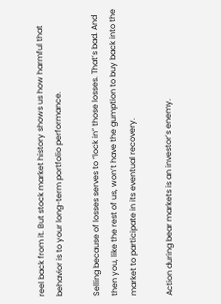reel back from it. But stock market history shows us how harmful that behavior is to your long-term portfolio performance.

Selling because of losses serves to “lock in” those losses. That’s bad. And then you, like the rest of us, won’t have the gumption to buy back into the market to participate in its eventual recovery.

Action during bear markets is an investor’s enemy.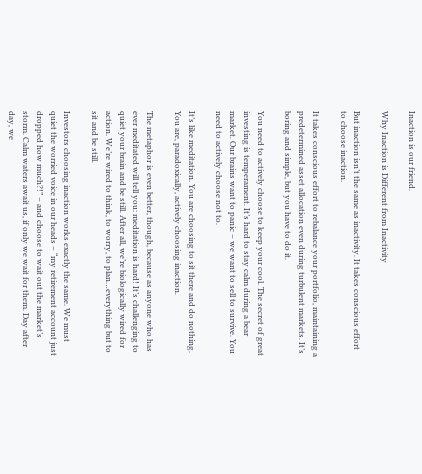Inaction is our friend.

Why Inaction is Different from Inactivity

But inaction isn’t the same as inactivity. It takes conscious effort to choose inaction.

It takes conscious effort to rebalance your portfolio, maintaining a predetermined asset allocation even during turbulent markets. It’s boring and simple, but you have to do it.

You need to actively choose to keep your cool. The secret of great investing is temperament. It’s hard to stay calm during a bear market. Our brains want to panic – we want to sell to survive. You need to actively choose not to.

It’s like meditation. You are choosing to sit there and do nothing. You are, paradoxically, actively choosing inaction.

The metaphor is even better, though, because as anyone who has ever meditated will tell you: meditation is hard! It’s challenging to quiet your brain and be still. After all, we’re biologically wired for action. We’re wired to think, to worry, to plan…everything but to sit and be still.

Investors choosing inaction works exactly the same. We must quiet the worried voice in our heads – “my retirement account just dropped how much?!” – and choose to wait out the market’s storm. Calm waters await us, if only we wait for them. Day after day, we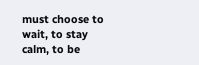must choose to wait, to stay calm, to be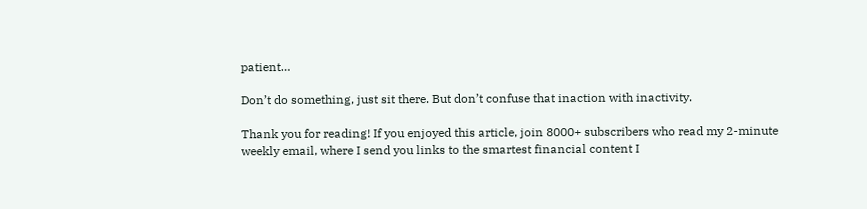patient…

Don’t do something, just sit there. But don’t confuse that inaction with inactivity.

Thank you for reading! If you enjoyed this article, join 8000+ subscribers who read my 2-minute weekly email, where I send you links to the smartest financial content I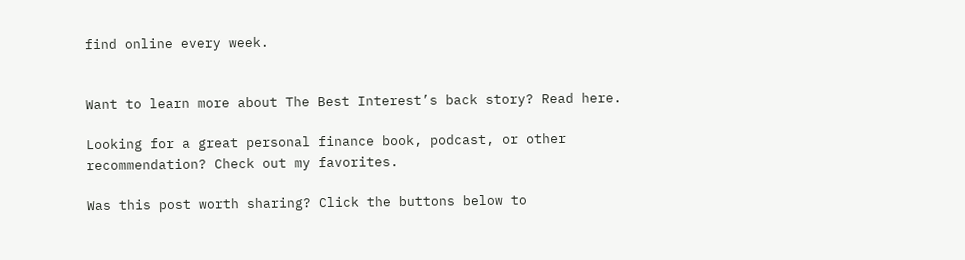find online every week.


Want to learn more about The Best Interest’s back story? Read here.

Looking for a great personal finance book, podcast, or other recommendation? Check out my favorites.

Was this post worth sharing? Click the buttons below to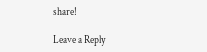share!

Leave a Reply